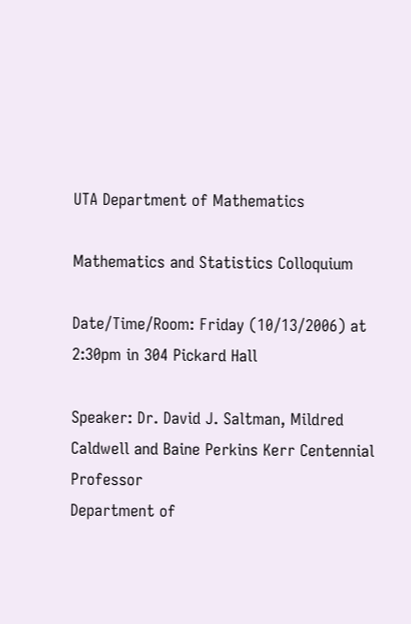UTA Department of Mathematics

Mathematics and Statistics Colloquium

Date/Time/Room: Friday (10/13/2006) at 2:30pm in 304 Pickard Hall

Speaker: Dr. David J. Saltman, Mildred Caldwell and Baine Perkins Kerr Centennial Professor
Department of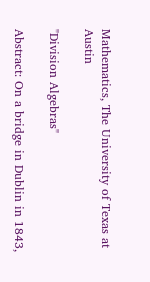Mathematics, The University of Texas at Austin

"Division Algebras"

Abstract: On a bridge in Dublin in 1843,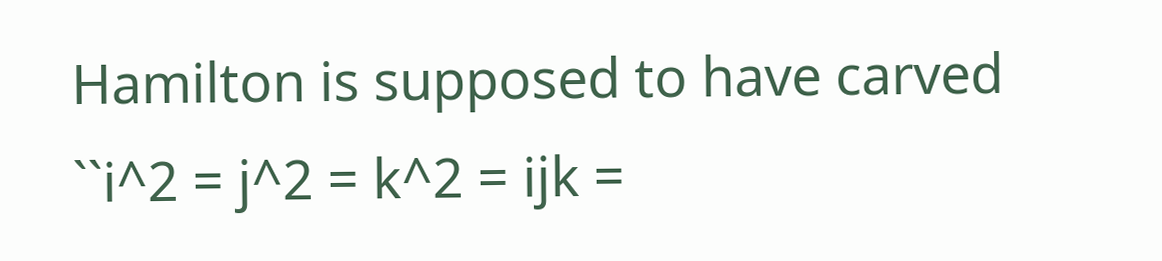Hamilton is supposed to have carved ``i^2 = j^2 = k^2 = ijk =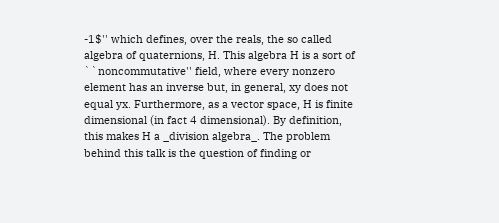-1$'' which defines, over the reals, the so called algebra of quaternions, H. This algebra H is a sort of ``noncommutative'' field, where every nonzero element has an inverse but, in general, xy does not equal yx. Furthermore, as a vector space, H is finite dimensional (in fact 4 dimensional). By definition, this makes H a _division algebra_. The problem behind this talk is the question of finding or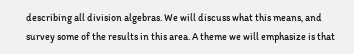describing all division algebras. We will discuss what this means, and survey some of the results in this area. A theme we will emphasize is that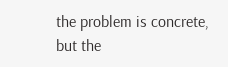the problem is concrete, but the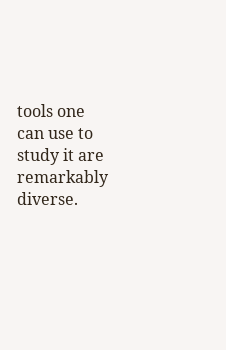tools one can use to study it are remarkably diverse.